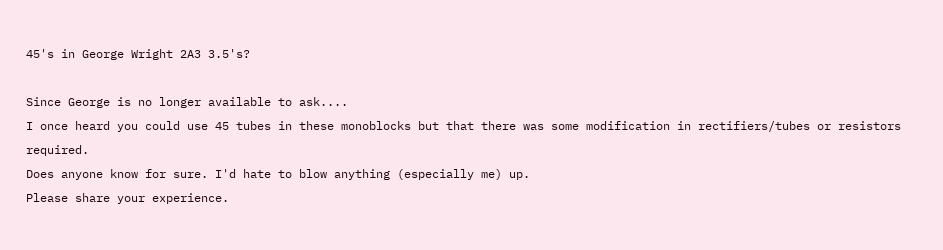45's in George Wright 2A3 3.5's?

Since George is no longer available to ask....
I once heard you could use 45 tubes in these monoblocks but that there was some modification in rectifiers/tubes or resistors required.
Does anyone know for sure. I'd hate to blow anything (especially me) up.
Please share your experience.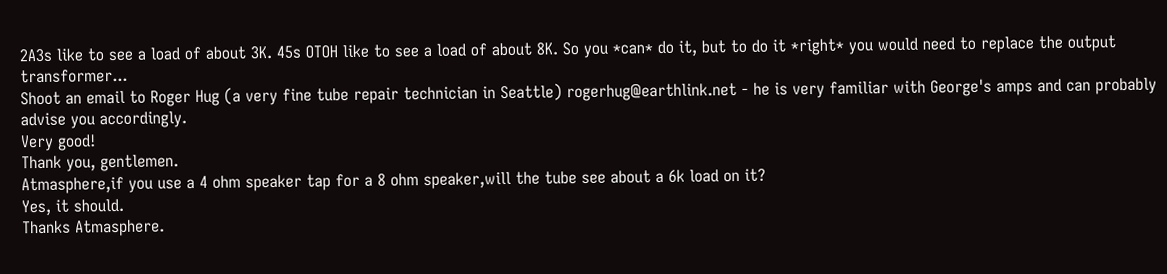2A3s like to see a load of about 3K. 45s OTOH like to see a load of about 8K. So you *can* do it, but to do it *right* you would need to replace the output transformer...
Shoot an email to Roger Hug (a very fine tube repair technician in Seattle) rogerhug@earthlink.net - he is very familiar with George's amps and can probably advise you accordingly.
Very good!
Thank you, gentlemen.
Atmasphere,if you use a 4 ohm speaker tap for a 8 ohm speaker,will the tube see about a 6k load on it?
Yes, it should.
Thanks Atmasphere.